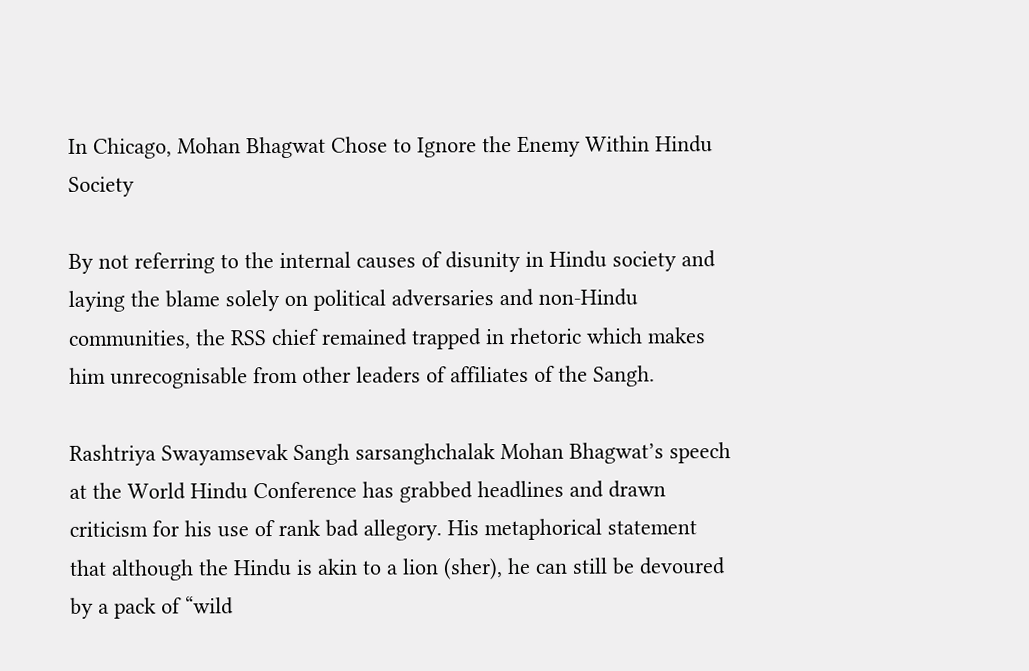In Chicago, Mohan Bhagwat Chose to Ignore the Enemy Within Hindu Society

By not referring to the internal causes of disunity in Hindu society and laying the blame solely on political adversaries and non-Hindu communities, the RSS chief remained trapped in rhetoric which makes him unrecognisable from other leaders of affiliates of the Sangh.

Rashtriya Swayamsevak Sangh sarsanghchalak Mohan Bhagwat’s speech at the World Hindu Conference has grabbed headlines and drawn criticism for his use of rank bad allegory. His metaphorical statement that although the Hindu is akin to a lion (sher), he can still be devoured by a pack of “wild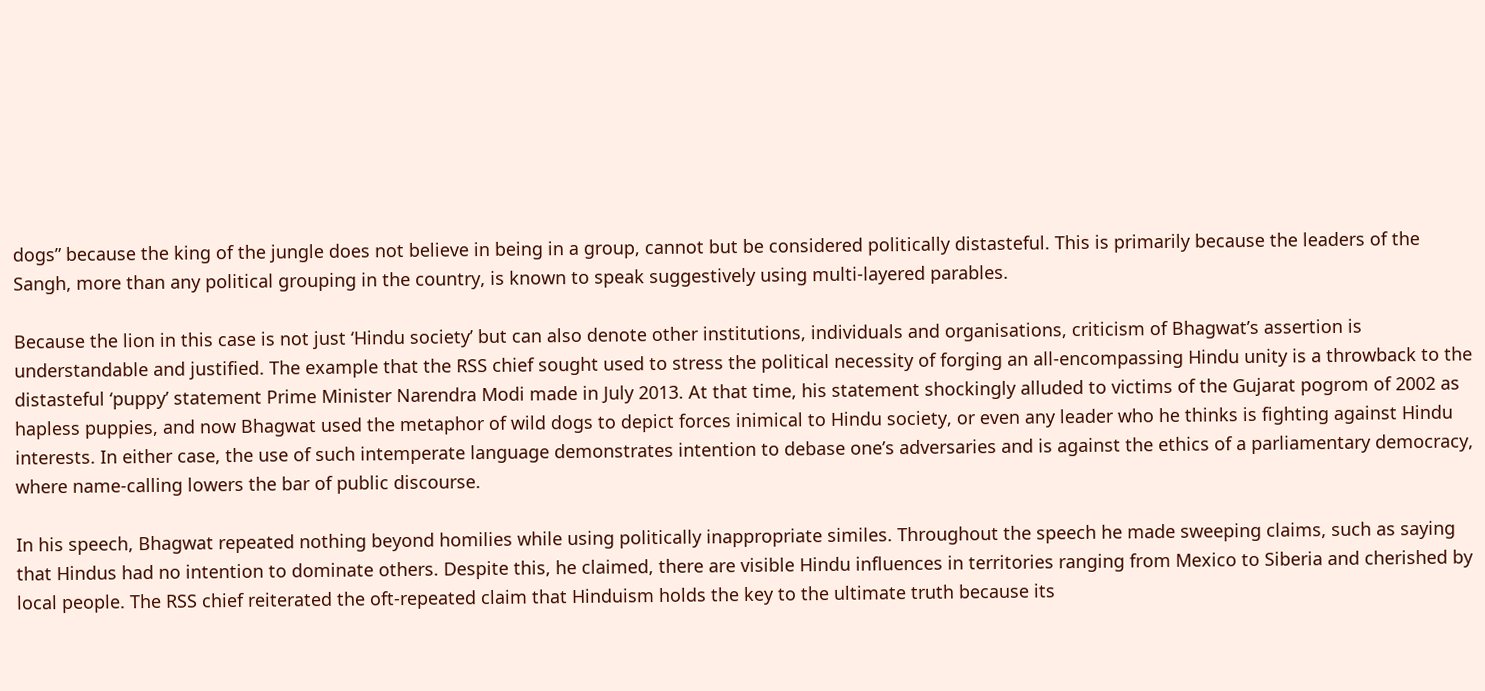dogs” because the king of the jungle does not believe in being in a group, cannot but be considered politically distasteful. This is primarily because the leaders of the Sangh, more than any political grouping in the country, is known to speak suggestively using multi-layered parables.

Because the lion in this case is not just ‘Hindu society’ but can also denote other institutions, individuals and organisations, criticism of Bhagwat’s assertion is understandable and justified. The example that the RSS chief sought used to stress the political necessity of forging an all-encompassing Hindu unity is a throwback to the distasteful ‘puppy’ statement Prime Minister Narendra Modi made in July 2013. At that time, his statement shockingly alluded to victims of the Gujarat pogrom of 2002 as hapless puppies, and now Bhagwat used the metaphor of wild dogs to depict forces inimical to Hindu society, or even any leader who he thinks is fighting against Hindu interests. In either case, the use of such intemperate language demonstrates intention to debase one’s adversaries and is against the ethics of a parliamentary democracy, where name-calling lowers the bar of public discourse.

In his speech, Bhagwat repeated nothing beyond homilies while using politically inappropriate similes. Throughout the speech he made sweeping claims, such as saying that Hindus had no intention to dominate others. Despite this, he claimed, there are visible Hindu influences in territories ranging from Mexico to Siberia and cherished by local people. The RSS chief reiterated the oft-repeated claim that Hinduism holds the key to the ultimate truth because its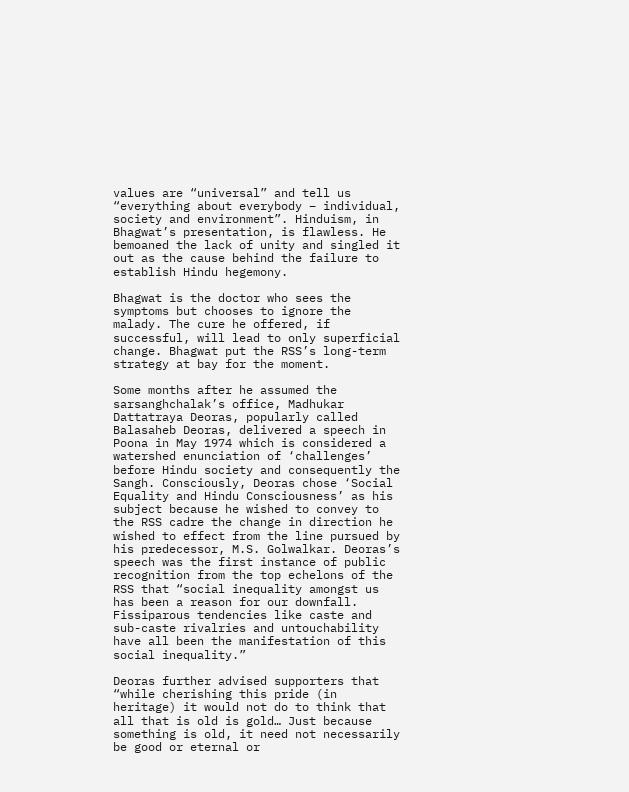values are “universal” and tell us “everything about everybody – individual, society and environment”. Hinduism, in Bhagwat’s presentation, is flawless. He bemoaned the lack of unity and singled it out as the cause behind the failure to establish Hindu hegemony.

Bhagwat is the doctor who sees the symptoms but chooses to ignore the malady. The cure he offered, if successful, will lead to only superficial change. Bhagwat put the RSS’s long-term strategy at bay for the moment.

Some months after he assumed the sarsanghchalak’s office, Madhukar Dattatraya Deoras, popularly called Balasaheb Deoras, delivered a speech in Poona in May 1974 which is considered a watershed enunciation of ‘challenges’ before Hindu society and consequently the Sangh. Consciously, Deoras chose ‘Social Equality and Hindu Consciousness’ as his subject because he wished to convey to the RSS cadre the change in direction he wished to effect from the line pursued by his predecessor, M.S. Golwalkar. Deoras’s speech was the first instance of public recognition from the top echelons of the RSS that “social inequality amongst us has been a reason for our downfall. Fissiparous tendencies like caste and sub-caste rivalries and untouchability have all been the manifestation of this social inequality.”

Deoras further advised supporters that “while cherishing this pride (in heritage) it would not do to think that all that is old is gold… Just because something is old, it need not necessarily be good or eternal or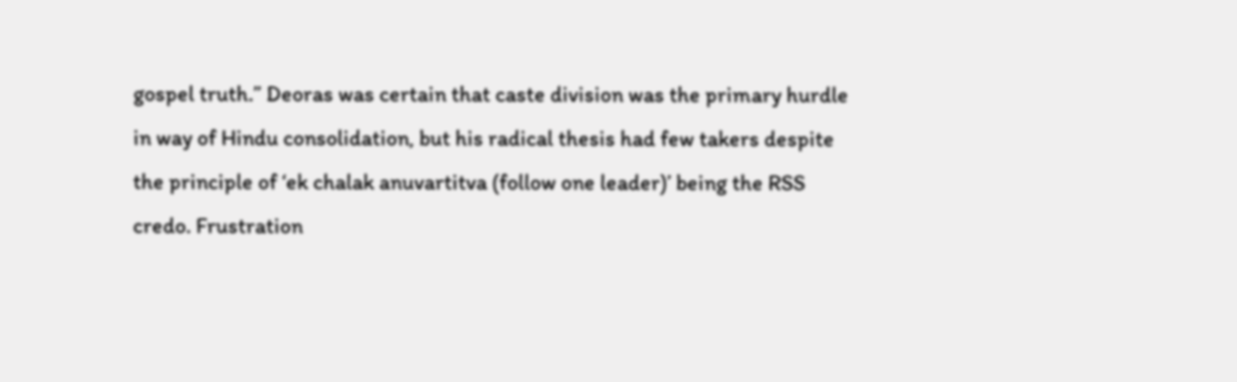gospel truth.” Deoras was certain that caste division was the primary hurdle in way of Hindu consolidation, but his radical thesis had few takers despite the principle of ‘ek chalak anuvartitva (follow one leader)’ being the RSS credo. Frustration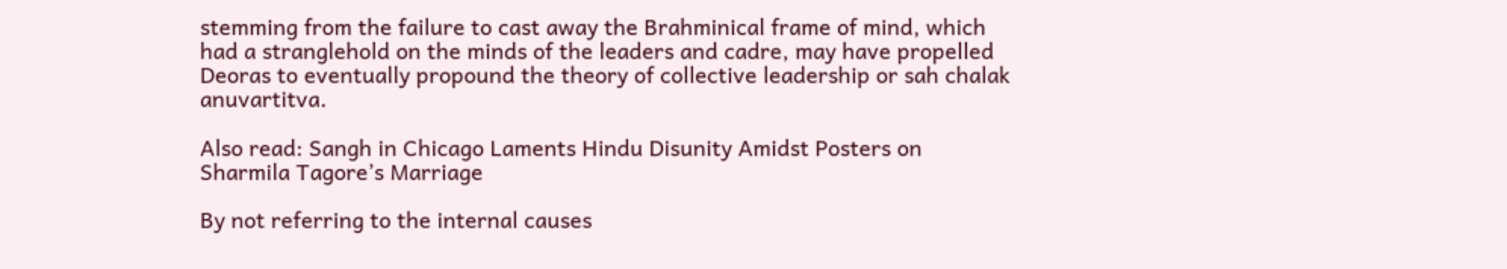stemming from the failure to cast away the Brahminical frame of mind, which had a stranglehold on the minds of the leaders and cadre, may have propelled Deoras to eventually propound the theory of collective leadership or sah chalak anuvartitva.

Also read: Sangh in Chicago Laments Hindu Disunity Amidst Posters on Sharmila Tagore’s Marriage

By not referring to the internal causes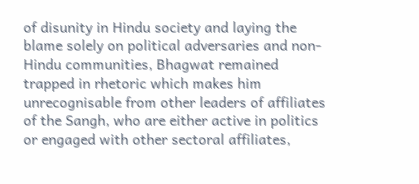of disunity in Hindu society and laying the blame solely on political adversaries and non-Hindu communities, Bhagwat remained trapped in rhetoric which makes him unrecognisable from other leaders of affiliates of the Sangh, who are either active in politics or engaged with other sectoral affiliates,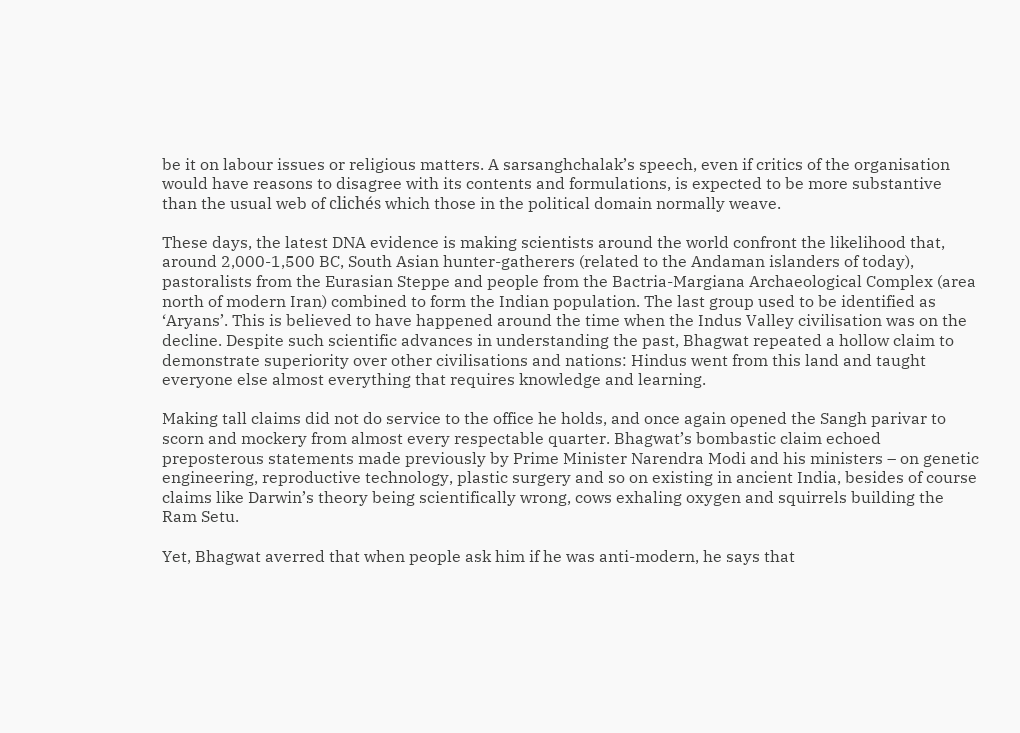be it on labour issues or religious matters. A sarsanghchalak’s speech, even if critics of the organisation would have reasons to disagree with its contents and formulations, is expected to be more substantive than the usual web of clichés which those in the political domain normally weave.

These days, the latest DNA evidence is making scientists around the world confront the likelihood that, around 2,000-1,500 BC, South Asian hunter-gatherers (related to the Andaman islanders of today), pastoralists from the Eurasian Steppe and people from the Bactria-Margiana Archaeological Complex (area north of modern Iran) combined to form the Indian population. The last group used to be identified as ‘Aryans’. This is believed to have happened around the time when the Indus Valley civilisation was on the decline. Despite such scientific advances in understanding the past, Bhagwat repeated a hollow claim to demonstrate superiority over other civilisations and nations: Hindus went from this land and taught everyone else almost everything that requires knowledge and learning.

Making tall claims did not do service to the office he holds, and once again opened the Sangh parivar to scorn and mockery from almost every respectable quarter. Bhagwat’s bombastic claim echoed preposterous statements made previously by Prime Minister Narendra Modi and his ministers – on genetic engineering, reproductive technology, plastic surgery and so on existing in ancient India, besides of course claims like Darwin’s theory being scientifically wrong, cows exhaling oxygen and squirrels building the Ram Setu.

Yet, Bhagwat averred that when people ask him if he was anti-modern, he says that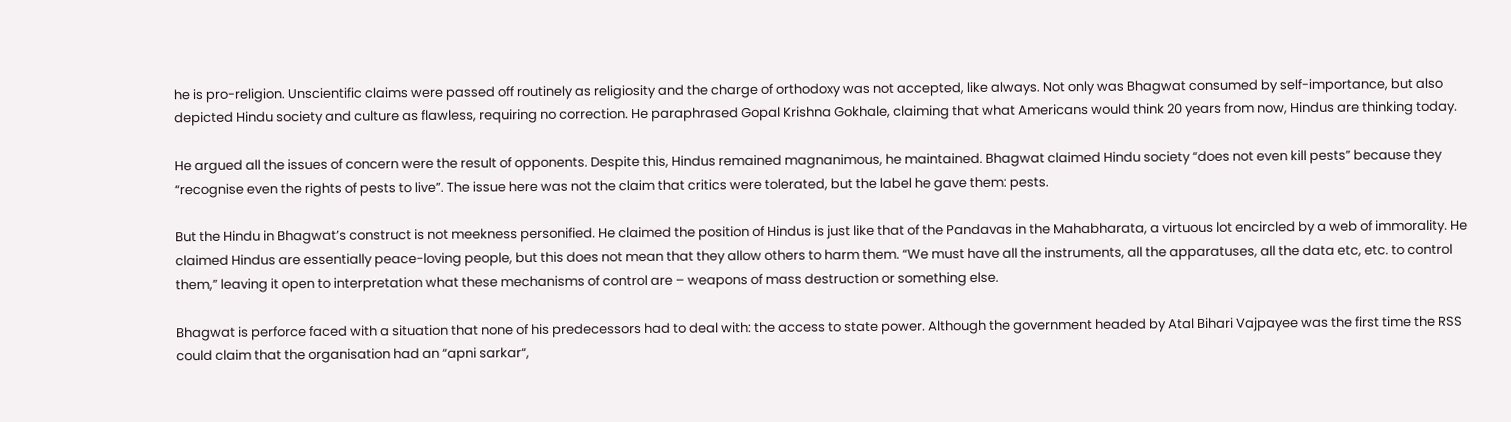he is pro-religion. Unscientific claims were passed off routinely as religiosity and the charge of orthodoxy was not accepted, like always. Not only was Bhagwat consumed by self-importance, but also depicted Hindu society and culture as flawless, requiring no correction. He paraphrased Gopal Krishna Gokhale, claiming that what Americans would think 20 years from now, Hindus are thinking today.

He argued all the issues of concern were the result of opponents. Despite this, Hindus remained magnanimous, he maintained. Bhagwat claimed Hindu society “does not even kill pests” because they “recognise even the rights of pests to live”. The issue here was not the claim that critics were tolerated, but the label he gave them: pests.

But the Hindu in Bhagwat’s construct is not meekness personified. He claimed the position of Hindus is just like that of the Pandavas in the Mahabharata, a virtuous lot encircled by a web of immorality. He claimed Hindus are essentially peace-loving people, but this does not mean that they allow others to harm them. “We must have all the instruments, all the apparatuses, all the data etc, etc. to control them,” leaving it open to interpretation what these mechanisms of control are – weapons of mass destruction or something else.

Bhagwat is perforce faced with a situation that none of his predecessors had to deal with: the access to state power. Although the government headed by Atal Bihari Vajpayee was the first time the RSS could claim that the organisation had an “apni sarkar“,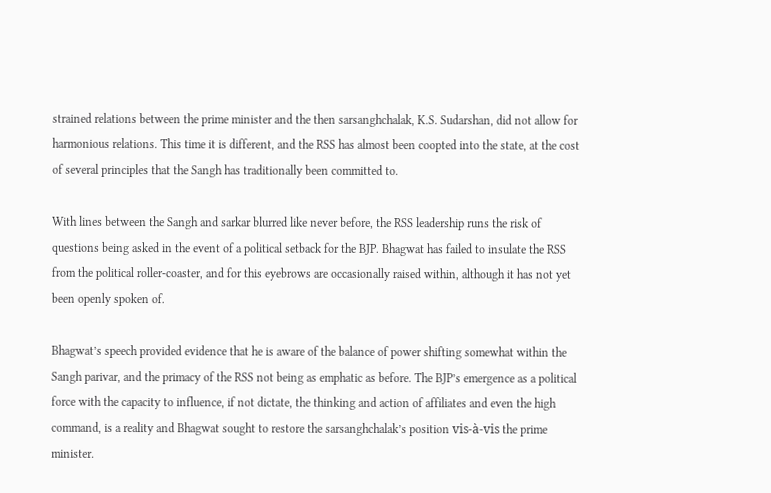strained relations between the prime minister and the then sarsanghchalak, K.S. Sudarshan, did not allow for harmonious relations. This time it is different, and the RSS has almost been coopted into the state, at the cost of several principles that the Sangh has traditionally been committed to.

With lines between the Sangh and sarkar blurred like never before, the RSS leadership runs the risk of questions being asked in the event of a political setback for the BJP. Bhagwat has failed to insulate the RSS from the political roller-coaster, and for this eyebrows are occasionally raised within, although it has not yet been openly spoken of.

Bhagwat’s speech provided evidence that he is aware of the balance of power shifting somewhat within the Sangh parivar, and the primacy of the RSS not being as emphatic as before. The BJP’s emergence as a political force with the capacity to influence, if not dictate, the thinking and action of affiliates and even the high command, is a reality and Bhagwat sought to restore the sarsanghchalak’s position vis-à-vis the prime minister.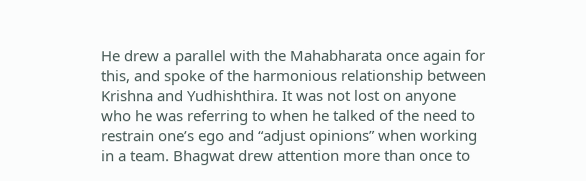He drew a parallel with the Mahabharata once again for this, and spoke of the harmonious relationship between Krishna and Yudhishthira. It was not lost on anyone who he was referring to when he talked of the need to restrain one’s ego and “adjust opinions” when working in a team. Bhagwat drew attention more than once to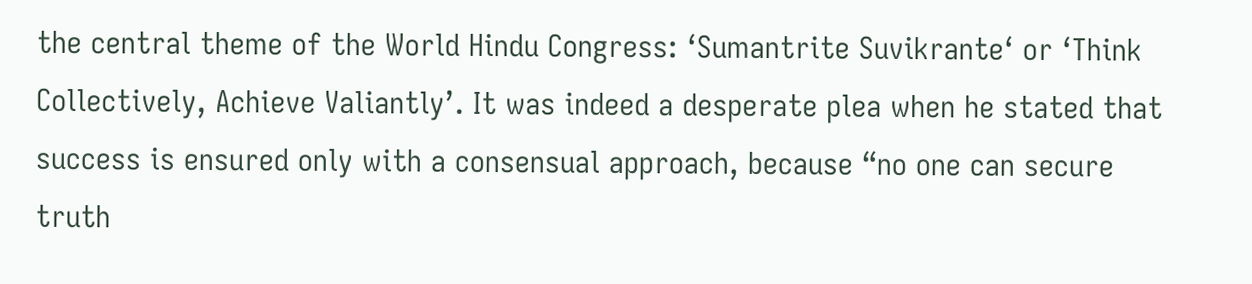the central theme of the World Hindu Congress: ‘Sumantrite Suvikrante‘ or ‘Think Collectively, Achieve Valiantly’. It was indeed a desperate plea when he stated that success is ensured only with a consensual approach, because “no one can secure truth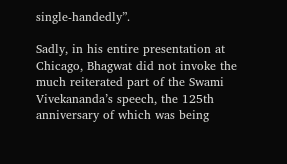single-handedly”.

Sadly, in his entire presentation at Chicago, Bhagwat did not invoke the much reiterated part of the Swami Vivekananda’s speech, the 125th anniversary of which was being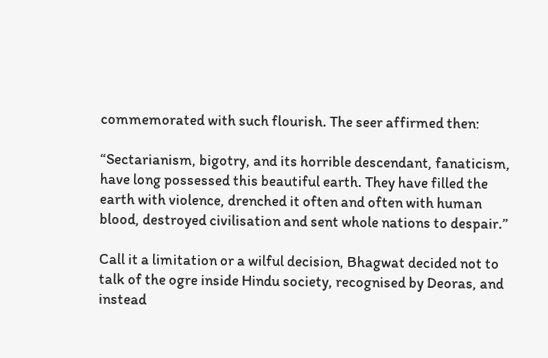commemorated with such flourish. The seer affirmed then:

“Sectarianism, bigotry, and its horrible descendant, fanaticism, have long possessed this beautiful earth. They have filled the earth with violence, drenched it often and often with human blood, destroyed civilisation and sent whole nations to despair.”

Call it a limitation or a wilful decision, Bhagwat decided not to talk of the ogre inside Hindu society, recognised by Deoras, and instead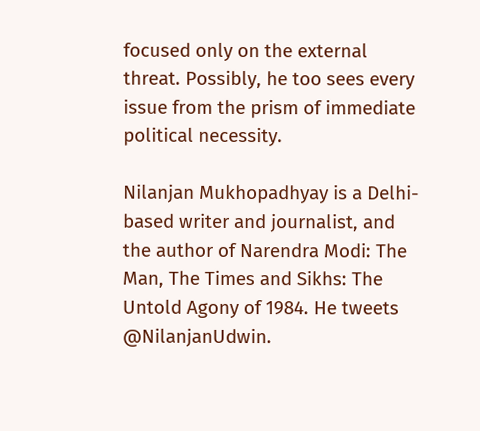focused only on the external threat. Possibly, he too sees every issue from the prism of immediate political necessity.

Nilanjan Mukhopadhyay is a Delhi-based writer and journalist, and the author of Narendra Modi: The Man, The Times and Sikhs: The Untold Agony of 1984. He tweets @NilanjanUdwin.